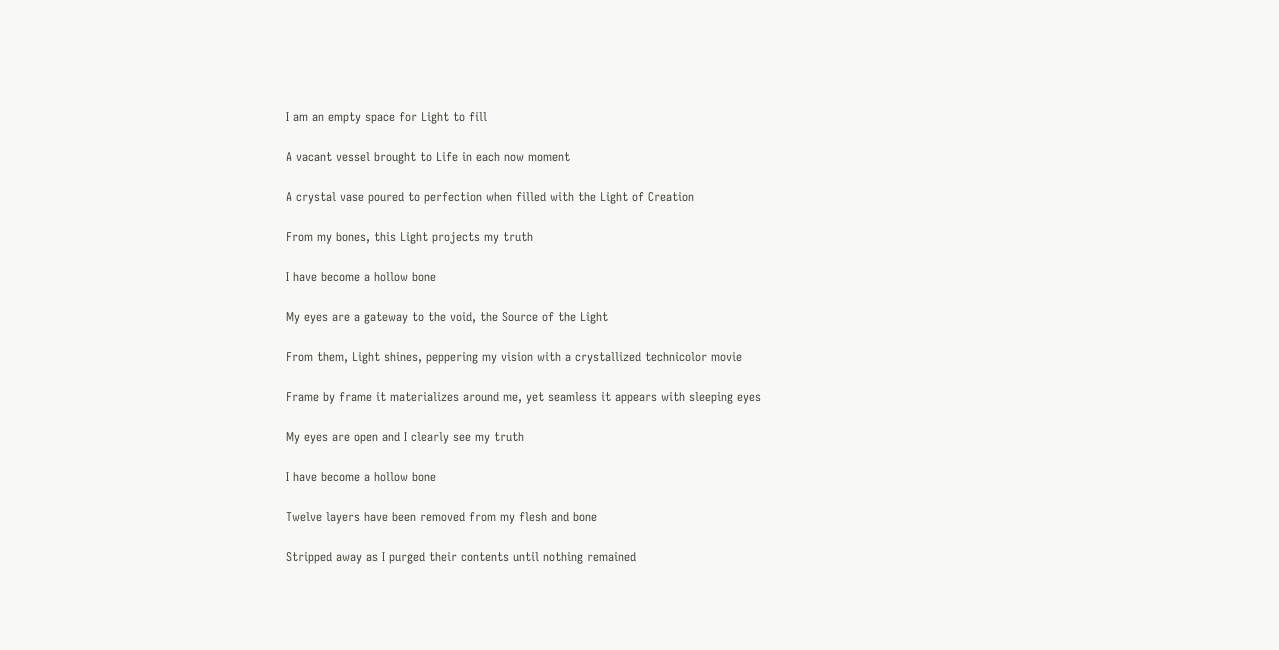I am an empty space for Light to fill

A vacant vessel brought to Life in each now moment

A crystal vase poured to perfection when filled with the Light of Creation

From my bones, this Light projects my truth

I have become a hollow bone

My eyes are a gateway to the void, the Source of the Light

From them, Light shines, peppering my vision with a crystallized technicolor movie

Frame by frame it materializes around me, yet seamless it appears with sleeping eyes

My eyes are open and I clearly see my truth

I have become a hollow bone

Twelve layers have been removed from my flesh and bone

Stripped away as I purged their contents until nothing remained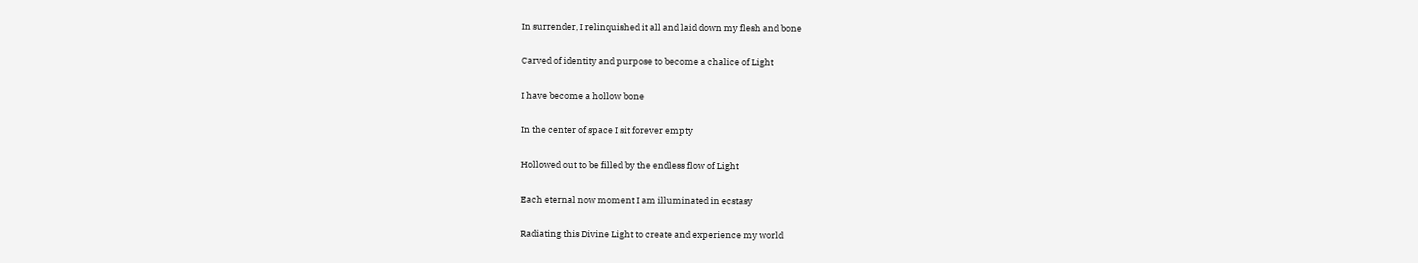In surrender, I relinquished it all and laid down my flesh and bone

Carved of identity and purpose to become a chalice of Light

I have become a hollow bone

In the center of space I sit forever empty

Hollowed out to be filled by the endless flow of Light

Each eternal now moment I am illuminated in ecstasy

Radiating this Divine Light to create and experience my world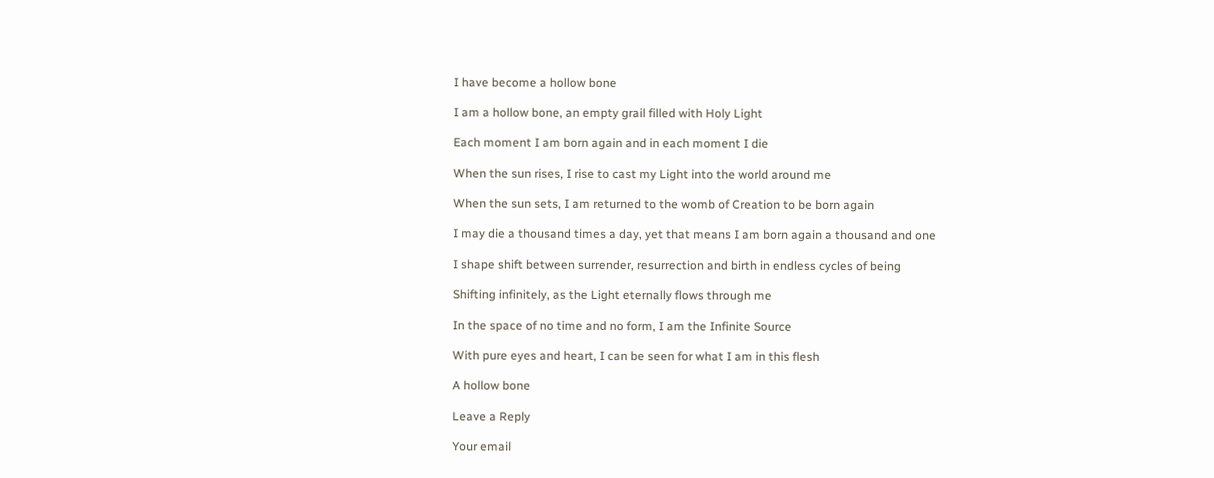I have become a hollow bone

I am a hollow bone, an empty grail filled with Holy Light

Each moment I am born again and in each moment I die

When the sun rises, I rise to cast my Light into the world around me

When the sun sets, I am returned to the womb of Creation to be born again

I may die a thousand times a day, yet that means I am born again a thousand and one

I shape shift between surrender, resurrection and birth in endless cycles of being

Shifting infinitely, as the Light eternally flows through me

In the space of no time and no form, I am the Infinite Source

With pure eyes and heart, I can be seen for what I am in this flesh

A hollow bone

Leave a Reply

Your email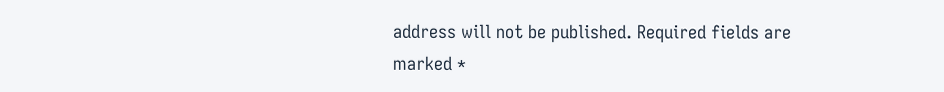address will not be published. Required fields are marked *